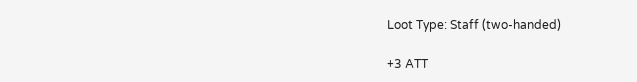Loot Type: Staff (two-handed)

+3 ATT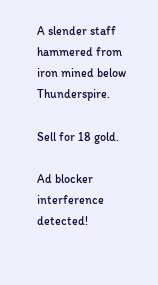A slender staff hammered from iron mined below Thunderspire.

Sell for 18 gold.

Ad blocker interference detected!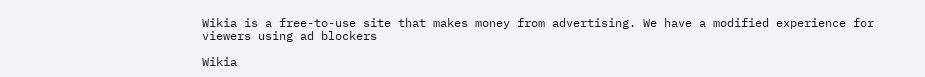Wikia is a free-to-use site that makes money from advertising. We have a modified experience for viewers using ad blockers

Wikia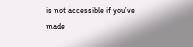is not accessible if you’ve made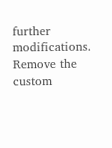further modifications. Remove the custom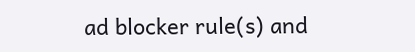ad blocker rule(s) and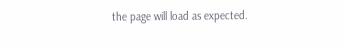the page will load as expected.